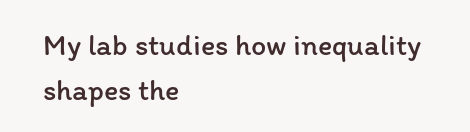My lab studies how inequality shapes the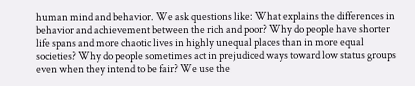human mind and behavior. We ask questions like: What explains the differences in behavior and achievement between the rich and poor? Why do people have shorter life spans and more chaotic lives in highly unequal places than in more equal societies? Why do people sometimes act in prejudiced ways toward low status groups even when they intend to be fair? We use the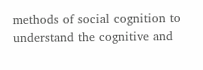methods of social cognition to understand the cognitive and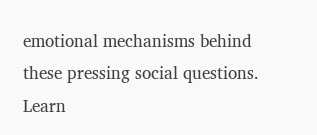emotional mechanisms behind these pressing social questions. Learn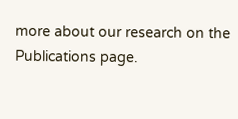more about our research on the Publications page.